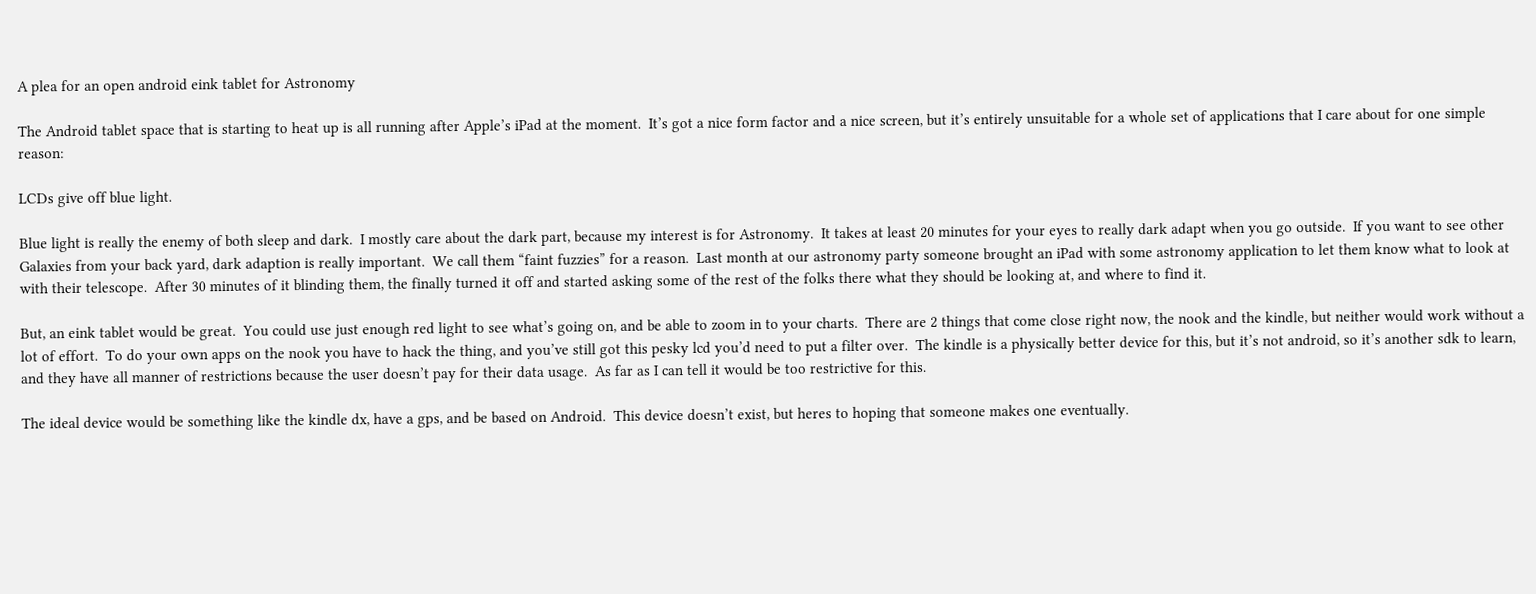A plea for an open android eink tablet for Astronomy

The Android tablet space that is starting to heat up is all running after Apple’s iPad at the moment.  It’s got a nice form factor and a nice screen, but it’s entirely unsuitable for a whole set of applications that I care about for one simple reason:

LCDs give off blue light.

Blue light is really the enemy of both sleep and dark.  I mostly care about the dark part, because my interest is for Astronomy.  It takes at least 20 minutes for your eyes to really dark adapt when you go outside.  If you want to see other Galaxies from your back yard, dark adaption is really important.  We call them “faint fuzzies” for a reason.  Last month at our astronomy party someone brought an iPad with some astronomy application to let them know what to look at with their telescope.  After 30 minutes of it blinding them, the finally turned it off and started asking some of the rest of the folks there what they should be looking at, and where to find it.

But, an eink tablet would be great.  You could use just enough red light to see what’s going on, and be able to zoom in to your charts.  There are 2 things that come close right now, the nook and the kindle, but neither would work without a lot of effort.  To do your own apps on the nook you have to hack the thing, and you’ve still got this pesky lcd you’d need to put a filter over.  The kindle is a physically better device for this, but it’s not android, so it’s another sdk to learn, and they have all manner of restrictions because the user doesn’t pay for their data usage.  As far as I can tell it would be too restrictive for this.

The ideal device would be something like the kindle dx, have a gps, and be based on Android.  This device doesn’t exist, but heres to hoping that someone makes one eventually.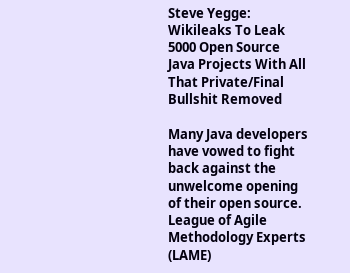Steve Yegge: Wikileaks To Leak 5000 Open Source Java Projects With All That Private/Final Bullshit Removed

Many Java developers have vowed to fight back against the unwelcome opening of their open source. League of Agile Methodology Experts (LAME)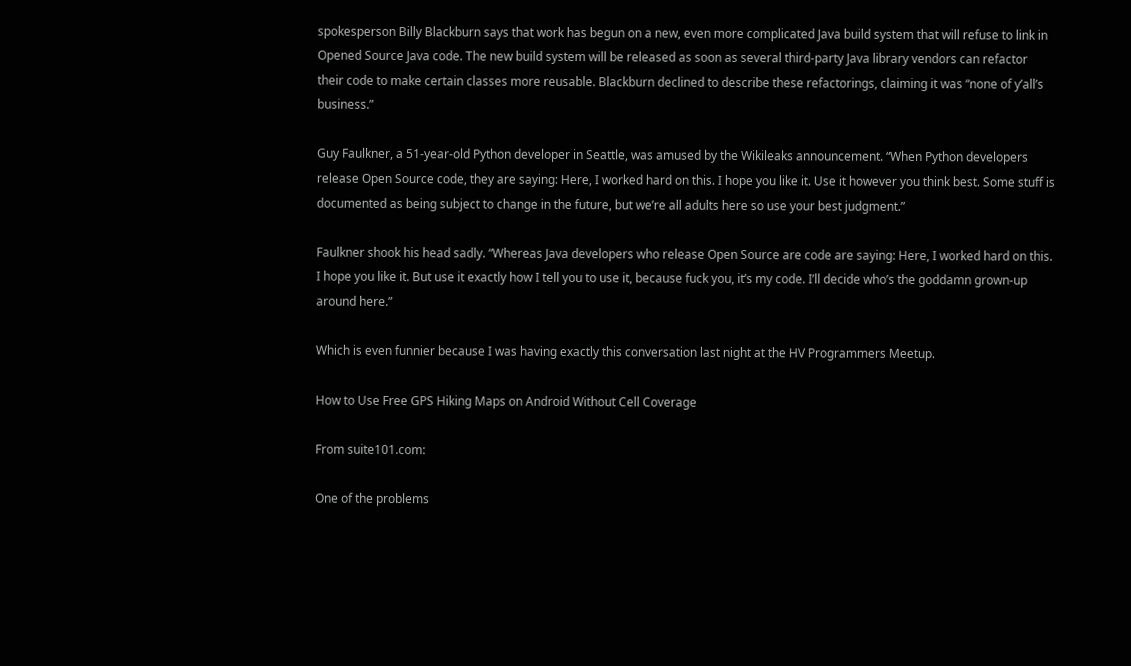spokesperson Billy Blackburn says that work has begun on a new, even more complicated Java build system that will refuse to link in Opened Source Java code. The new build system will be released as soon as several third-party Java library vendors can refactor their code to make certain classes more reusable. Blackburn declined to describe these refactorings, claiming it was “none of y’all’s business.”

Guy Faulkner, a 51-year-old Python developer in Seattle, was amused by the Wikileaks announcement. “When Python developers release Open Source code, they are saying: Here, I worked hard on this. I hope you like it. Use it however you think best. Some stuff is documented as being subject to change in the future, but we’re all adults here so use your best judgment.”

Faulkner shook his head sadly. “Whereas Java developers who release Open Source are code are saying: Here, I worked hard on this. I hope you like it. But use it exactly how I tell you to use it, because fuck you, it’s my code. I’ll decide who’s the goddamn grown-up around here.”

Which is even funnier because I was having exactly this conversation last night at the HV Programmers Meetup.

How to Use Free GPS Hiking Maps on Android Without Cell Coverage

From suite101.com:

One of the problems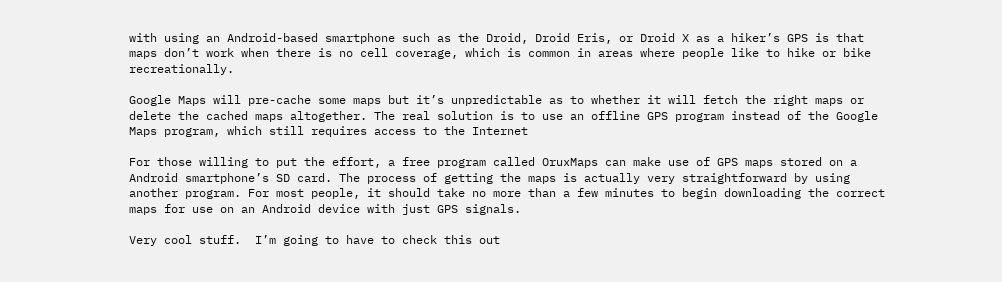with using an Android-based smartphone such as the Droid, Droid Eris, or Droid X as a hiker’s GPS is that maps don’t work when there is no cell coverage, which is common in areas where people like to hike or bike recreationally.

Google Maps will pre-cache some maps but it’s unpredictable as to whether it will fetch the right maps or delete the cached maps altogether. The real solution is to use an offline GPS program instead of the Google Maps program, which still requires access to the Internet

For those willing to put the effort, a free program called OruxMaps can make use of GPS maps stored on a Android smartphone’s SD card. The process of getting the maps is actually very straightforward by using another program. For most people, it should take no more than a few minutes to begin downloading the correct maps for use on an Android device with just GPS signals.

Very cool stuff.  I’m going to have to check this out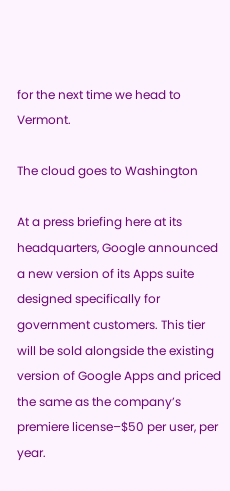for the next time we head to Vermont.

The cloud goes to Washington

At a press briefing here at its headquarters, Google announced a new version of its Apps suite designed specifically for government customers. This tier will be sold alongside the existing version of Google Apps and priced the same as the company’s premiere license–$50 per user, per year.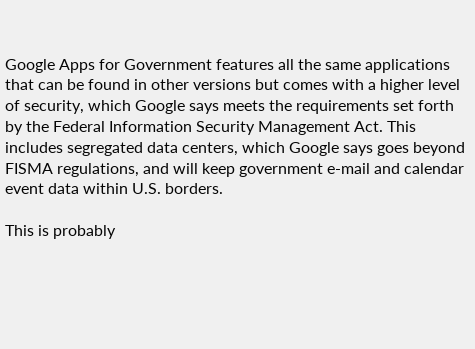Google Apps for Government features all the same applications that can be found in other versions but comes with a higher level of security, which Google says meets the requirements set forth by the Federal Information Security Management Act. This includes segregated data centers, which Google says goes beyond FISMA regulations, and will keep government e-mail and calendar event data within U.S. borders.

This is probably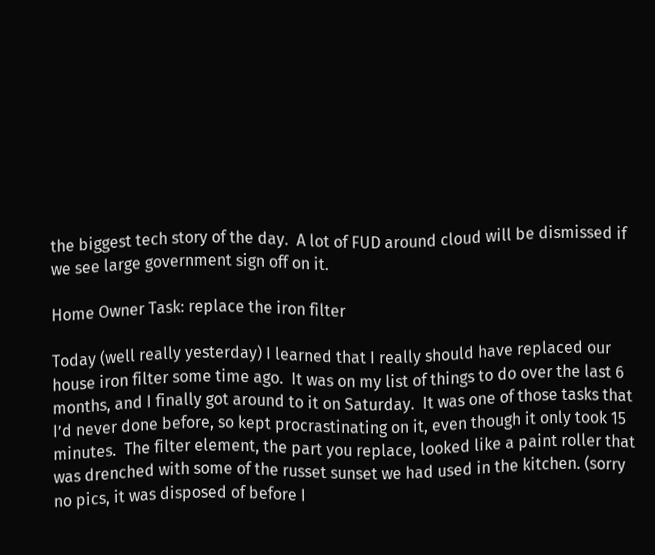the biggest tech story of the day.  A lot of FUD around cloud will be dismissed if we see large government sign off on it.

Home Owner Task: replace the iron filter

Today (well really yesterday) I learned that I really should have replaced our house iron filter some time ago.  It was on my list of things to do over the last 6 months, and I finally got around to it on Saturday.  It was one of those tasks that I’d never done before, so kept procrastinating on it, even though it only took 15 minutes.  The filter element, the part you replace, looked like a paint roller that was drenched with some of the russet sunset we had used in the kitchen. (sorry no pics, it was disposed of before I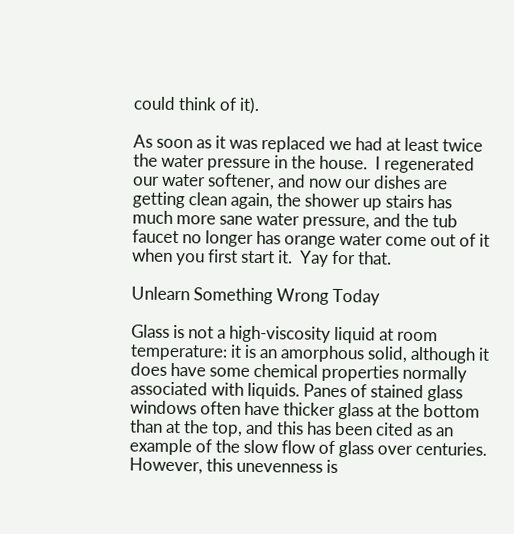could think of it).

As soon as it was replaced we had at least twice the water pressure in the house.  I regenerated our water softener, and now our dishes are getting clean again, the shower up stairs has much more sane water pressure, and the tub faucet no longer has orange water come out of it when you first start it.  Yay for that.

Unlearn Something Wrong Today

Glass is not a high-viscosity liquid at room temperature: it is an amorphous solid, although it does have some chemical properties normally associated with liquids. Panes of stained glass windows often have thicker glass at the bottom than at the top, and this has been cited as an example of the slow flow of glass over centuries. However, this unevenness is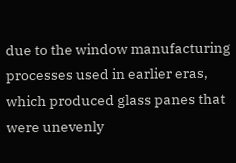due to the window manufacturing processes used in earlier eras, which produced glass panes that were unevenly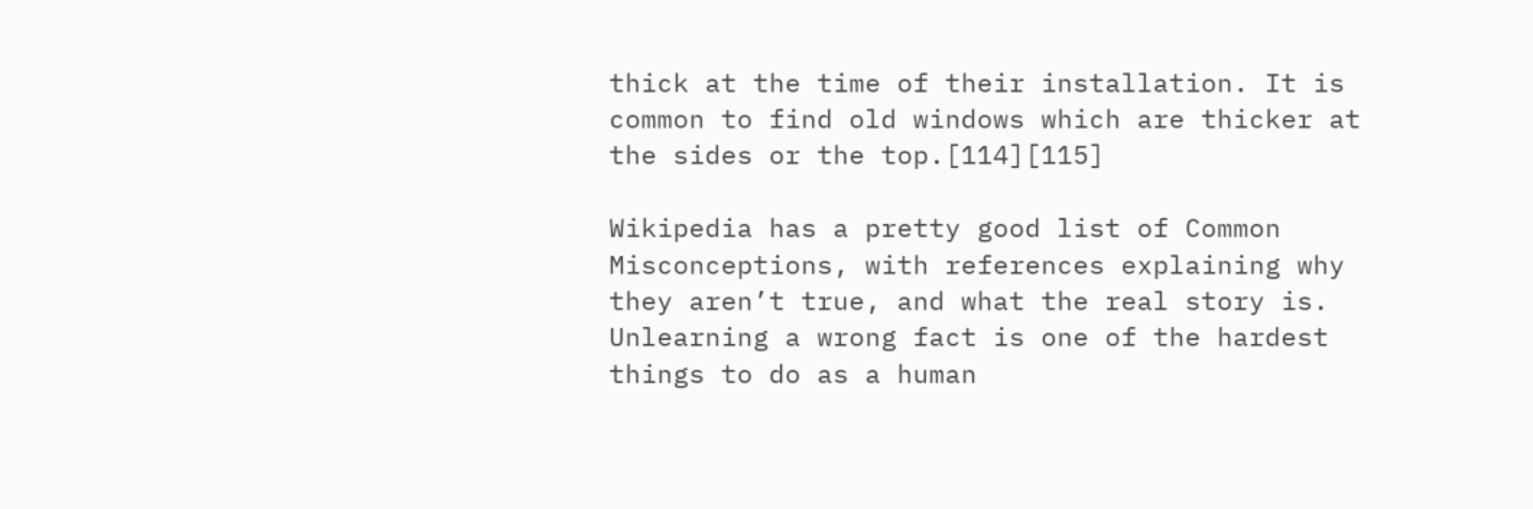thick at the time of their installation. It is common to find old windows which are thicker at the sides or the top.[114][115]

Wikipedia has a pretty good list of Common Misconceptions, with references explaining why they aren’t true, and what the real story is.  Unlearning a wrong fact is one of the hardest things to do as a human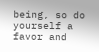being, so do yourself a favor and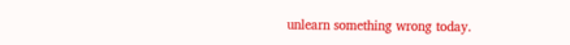unlearn something wrong today.